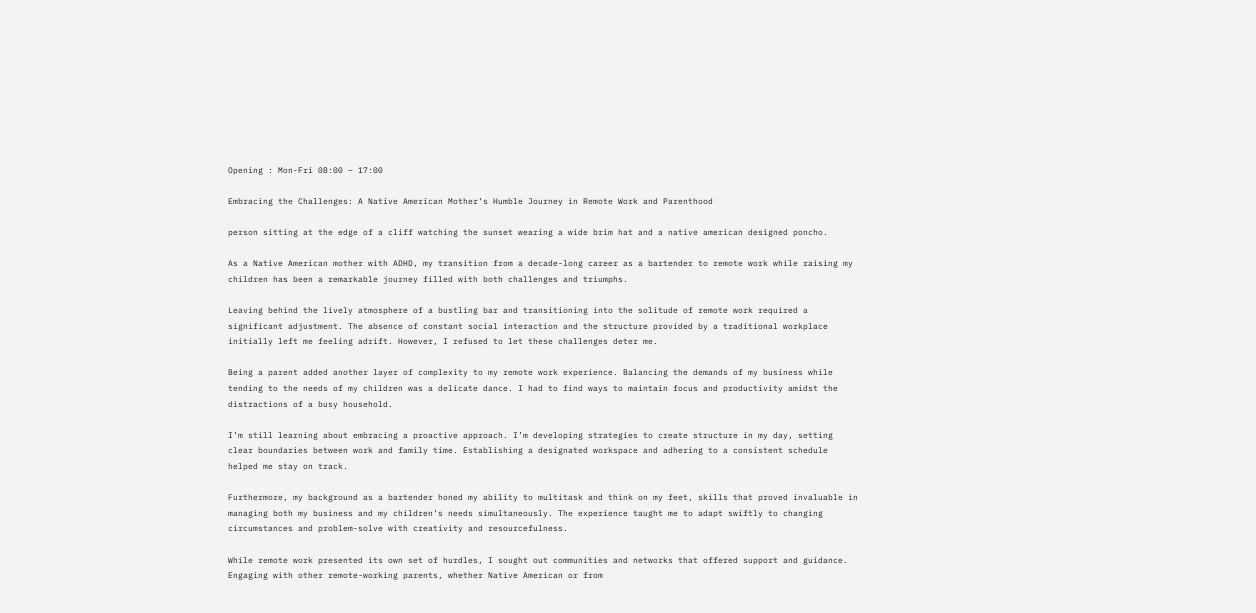Opening : Mon-Fri 08:00 – 17:00

Embracing the Challenges: A Native American Mother’s Humble Journey in Remote Work and Parenthood

person sitting at the edge of a cliff watching the sunset wearing a wide brim hat and a native american designed poncho.

As a Native American mother with ADHD, my transition from a decade-long career as a bartender to remote work while raising my children has been a remarkable journey filled with both challenges and triumphs.

Leaving behind the lively atmosphere of a bustling bar and transitioning into the solitude of remote work required a significant adjustment. The absence of constant social interaction and the structure provided by a traditional workplace initially left me feeling adrift. However, I refused to let these challenges deter me.

Being a parent added another layer of complexity to my remote work experience. Balancing the demands of my business while tending to the needs of my children was a delicate dance. I had to find ways to maintain focus and productivity amidst the distractions of a busy household.

I’m still learning about embracing a proactive approach. I’m developing strategies to create structure in my day, setting clear boundaries between work and family time. Establishing a designated workspace and adhering to a consistent schedule helped me stay on track.

Furthermore, my background as a bartender honed my ability to multitask and think on my feet, skills that proved invaluable in managing both my business and my children’s needs simultaneously. The experience taught me to adapt swiftly to changing circumstances and problem-solve with creativity and resourcefulness.

While remote work presented its own set of hurdles, I sought out communities and networks that offered support and guidance. Engaging with other remote-working parents, whether Native American or from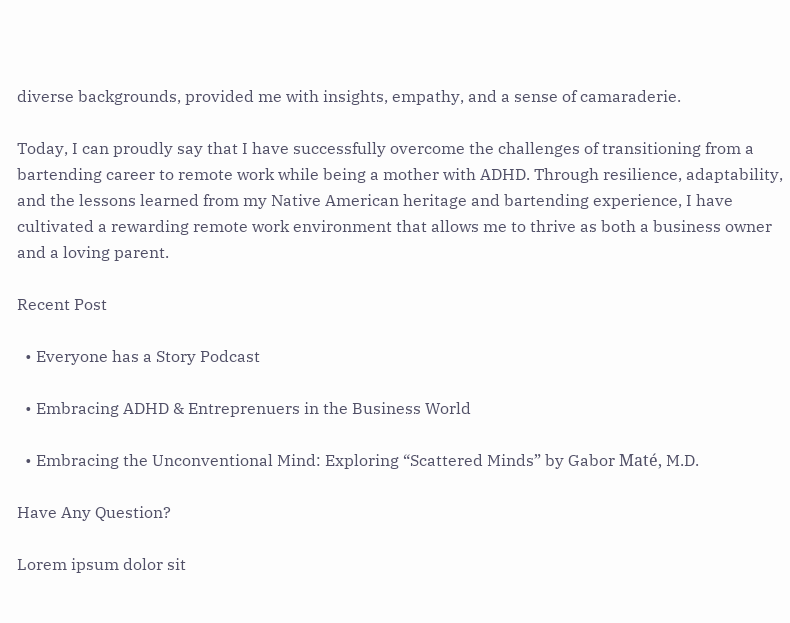diverse backgrounds, provided me with insights, empathy, and a sense of camaraderie.

Today, I can proudly say that I have successfully overcome the challenges of transitioning from a bartending career to remote work while being a mother with ADHD. Through resilience, adaptability, and the lessons learned from my Native American heritage and bartending experience, I have cultivated a rewarding remote work environment that allows me to thrive as both a business owner and a loving parent.

Recent Post

  • Everyone has a Story Podcast

  • Embracing ADHD & Entreprenuers in the Business World

  • Embracing the Unconventional Mind: Exploring “Scattered Minds” by Gabor Maté, M.D.

Have Any Question?

Lorem ipsum dolor sit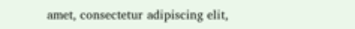amet, consectetur adipiscing elit,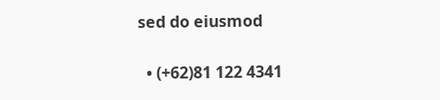sed do eiusmod

  • (+62)81 122 4341